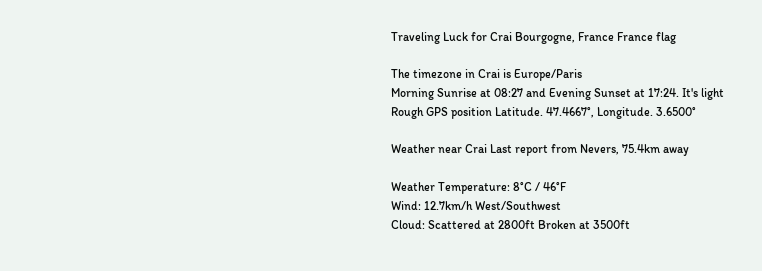Traveling Luck for Crai Bourgogne, France France flag

The timezone in Crai is Europe/Paris
Morning Sunrise at 08:27 and Evening Sunset at 17:24. It's light
Rough GPS position Latitude. 47.4667°, Longitude. 3.6500°

Weather near Crai Last report from Nevers, 75.4km away

Weather Temperature: 8°C / 46°F
Wind: 12.7km/h West/Southwest
Cloud: Scattered at 2800ft Broken at 3500ft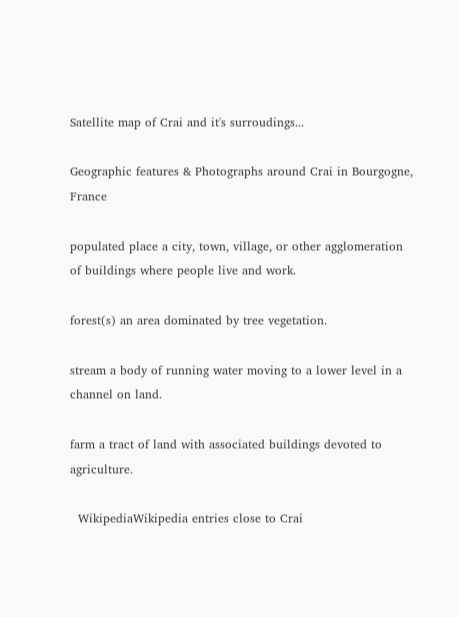Satellite map of Crai and it's surroudings...

Geographic features & Photographs around Crai in Bourgogne, France

populated place a city, town, village, or other agglomeration of buildings where people live and work.

forest(s) an area dominated by tree vegetation.

stream a body of running water moving to a lower level in a channel on land.

farm a tract of land with associated buildings devoted to agriculture.

  WikipediaWikipedia entries close to Crai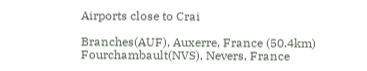Airports close to Crai

Branches(AUF), Auxerre, France (50.4km)
Fourchambault(NVS), Nevers, France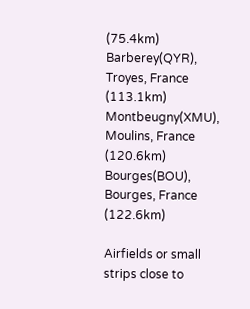(75.4km)
Barberey(QYR), Troyes, France (113.1km)
Montbeugny(XMU), Moulins, France (120.6km)
Bourges(BOU), Bourges, France (122.6km)

Airfields or small strips close to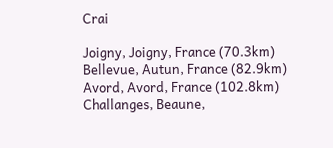Crai

Joigny, Joigny, France (70.3km)
Bellevue, Autun, France (82.9km)
Avord, Avord, France (102.8km)
Challanges, Beaune,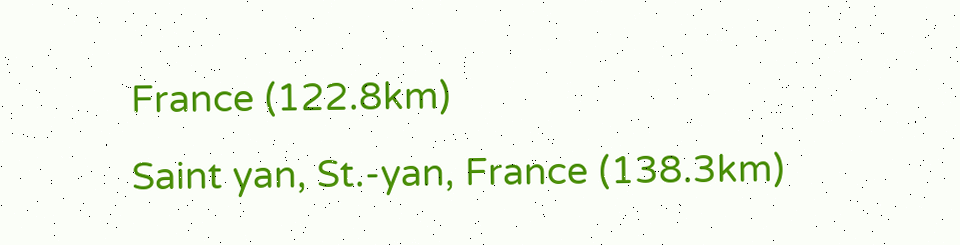France (122.8km)
Saint yan, St.-yan, France (138.3km)